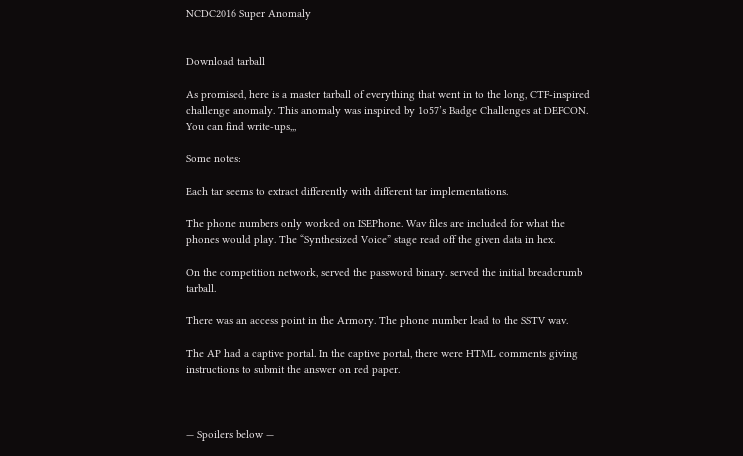NCDC2016 Super Anomaly


Download tarball

As promised, here is a master tarball of everything that went in to the long, CTF-inspired challenge anomaly. This anomaly was inspired by 1o57’s Badge Challenges at DEFCON. You can find write-ups,,,

Some notes:

Each tar seems to extract differently with different tar implementations.

The phone numbers only worked on ISEPhone. Wav files are included for what the phones would play. The “Synthesized Voice” stage read off the given data in hex.

On the competition network, served the password binary. served the initial breadcrumb tarball.

There was an access point in the Armory. The phone number lead to the SSTV wav.

The AP had a captive portal. In the captive portal, there were HTML comments giving instructions to submit the answer on red paper.



— Spoilers below —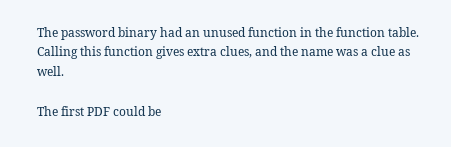The password binary had an unused function in the function table. Calling this function gives extra clues, and the name was a clue as well.

The first PDF could be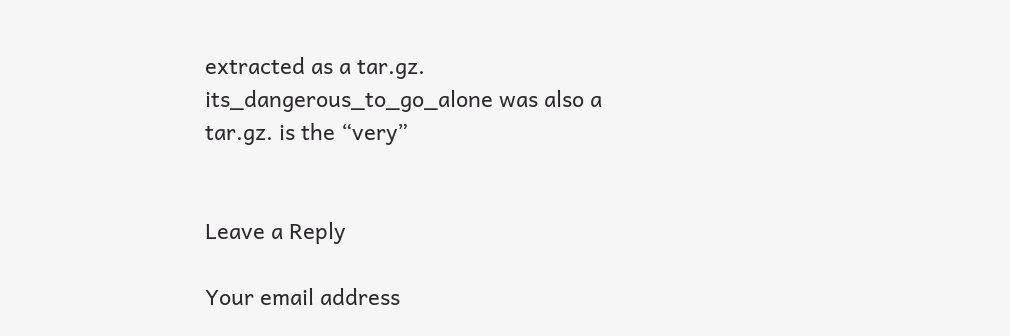extracted as a tar.gz. its_dangerous_to_go_alone was also a tar.gz. is the “very”


Leave a Reply

Your email address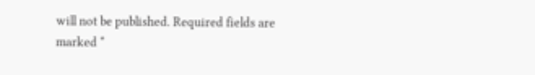will not be published. Required fields are marked *